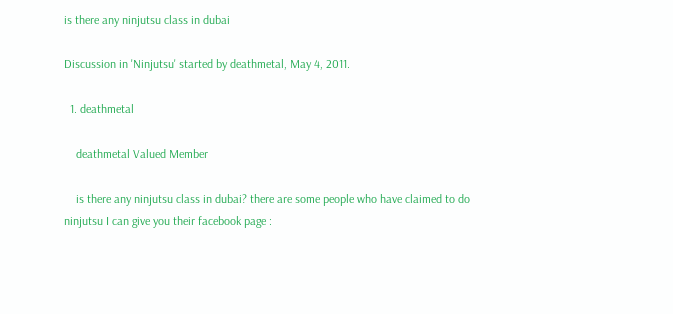is there any ninjutsu class in dubai

Discussion in 'Ninjutsu' started by deathmetal, May 4, 2011.

  1. deathmetal

    deathmetal Valued Member

    is there any ninjutsu class in dubai? there are some people who have claimed to do ninjutsu I can give you their facebook page :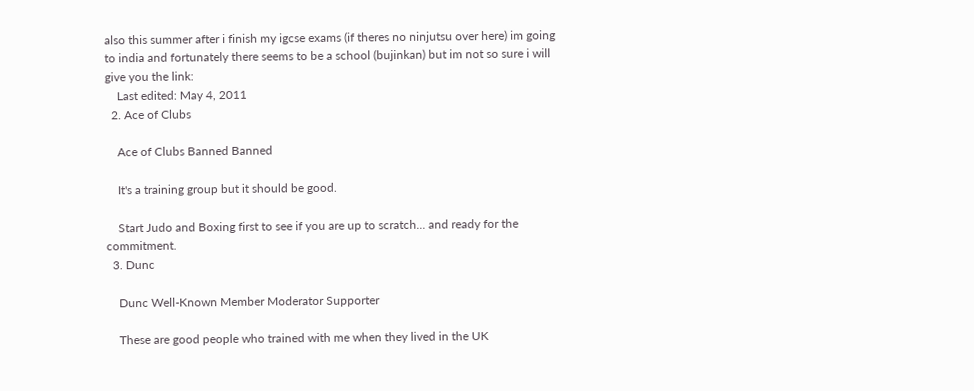also this summer after i finish my igcse exams (if theres no ninjutsu over here) im going to india and fortunately there seems to be a school (bujinkan) but im not so sure i will give you the link:
    Last edited: May 4, 2011
  2. Ace of Clubs

    Ace of Clubs Banned Banned

    It's a training group but it should be good.

    Start Judo and Boxing first to see if you are up to scratch... and ready for the commitment.
  3. Dunc

    Dunc Well-Known Member Moderator Supporter

    These are good people who trained with me when they lived in the UK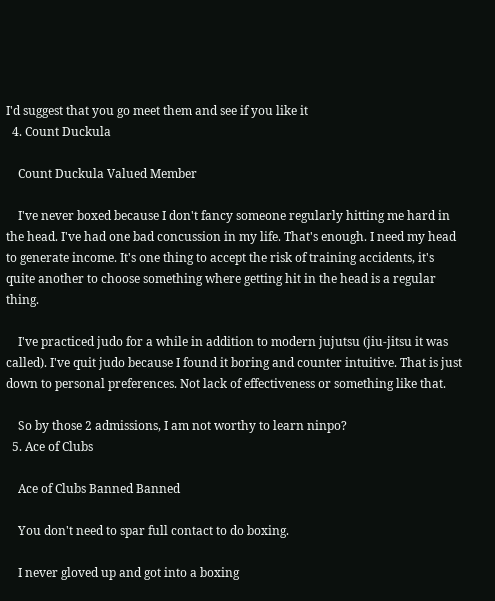I'd suggest that you go meet them and see if you like it
  4. Count Duckula

    Count Duckula Valued Member

    I've never boxed because I don't fancy someone regularly hitting me hard in the head. I've had one bad concussion in my life. That's enough. I need my head to generate income. It's one thing to accept the risk of training accidents, it's quite another to choose something where getting hit in the head is a regular thing.

    I've practiced judo for a while in addition to modern jujutsu (jiu-jitsu it was called). I've quit judo because I found it boring and counter intuitive. That is just down to personal preferences. Not lack of effectiveness or something like that.

    So by those 2 admissions, I am not worthy to learn ninpo?
  5. Ace of Clubs

    Ace of Clubs Banned Banned

    You don't need to spar full contact to do boxing.

    I never gloved up and got into a boxing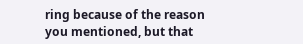ring because of the reason you mentioned, but that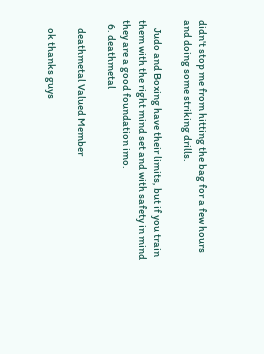didn't stop me from hitting the bag for a few hours and doing some striking drills.

    Judo and Boxing have their limits, but if you train them with the right mind set and with safety in mind they are a good foundation imo.
  6. deathmetal

    deathmetal Valued Member

    ok thanks guys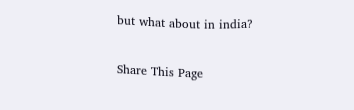but what about in india?

Share This Page